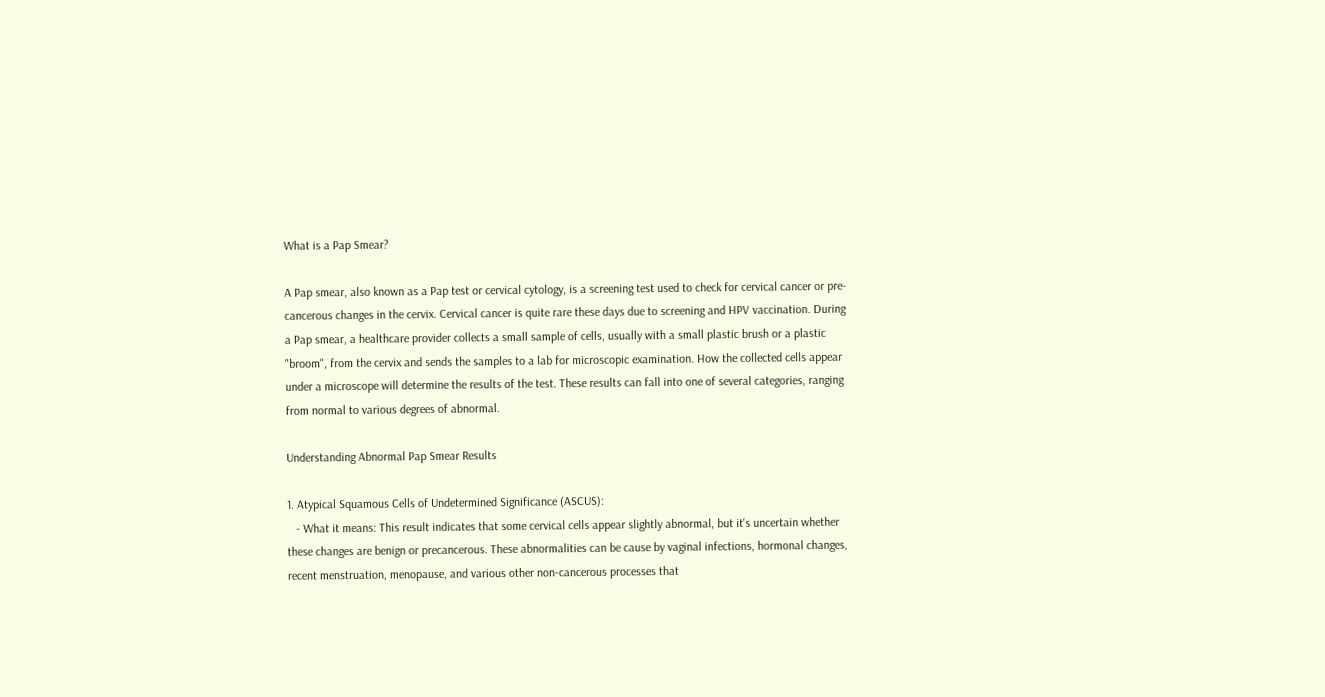What is a Pap Smear?

A Pap smear, also known as a Pap test or cervical cytology, is a screening test used to check for cervical cancer or pre-cancerous changes in the cervix. Cervical cancer is quite rare these days due to screening and HPV vaccination. During a Pap smear, a healthcare provider collects a small sample of cells, usually with a small plastic brush or a plastic "broom", from the cervix and sends the samples to a lab for microscopic examination. How the collected cells appear under a microscope will determine the results of the test. These results can fall into one of several categories, ranging from normal to various degrees of abnormal.

Understanding Abnormal Pap Smear Results

1. Atypical Squamous Cells of Undetermined Significance (ASCUS):
   - What it means: This result indicates that some cervical cells appear slightly abnormal, but it's uncertain whether these changes are benign or precancerous. These abnormalities can be cause by vaginal infections, hormonal changes, recent menstruation, menopause, and various other non-cancerous processes that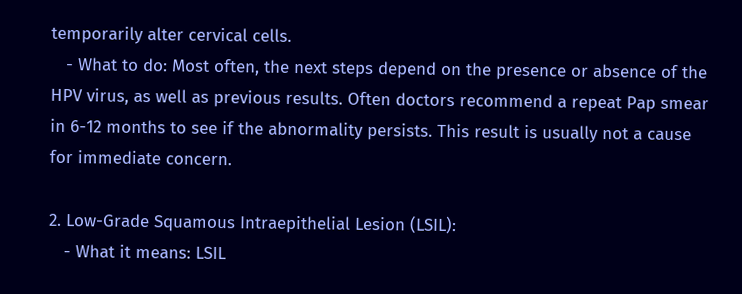temporarily alter cervical cells.
   - What to do: Most often, the next steps depend on the presence or absence of the HPV virus, as well as previous results. Often doctors recommend a repeat Pap smear in 6-12 months to see if the abnormality persists. This result is usually not a cause for immediate concern.

2. Low-Grade Squamous Intraepithelial Lesion (LSIL):
   - What it means: LSIL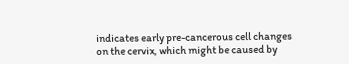indicates early pre-cancerous cell changes on the cervix, which might be caused by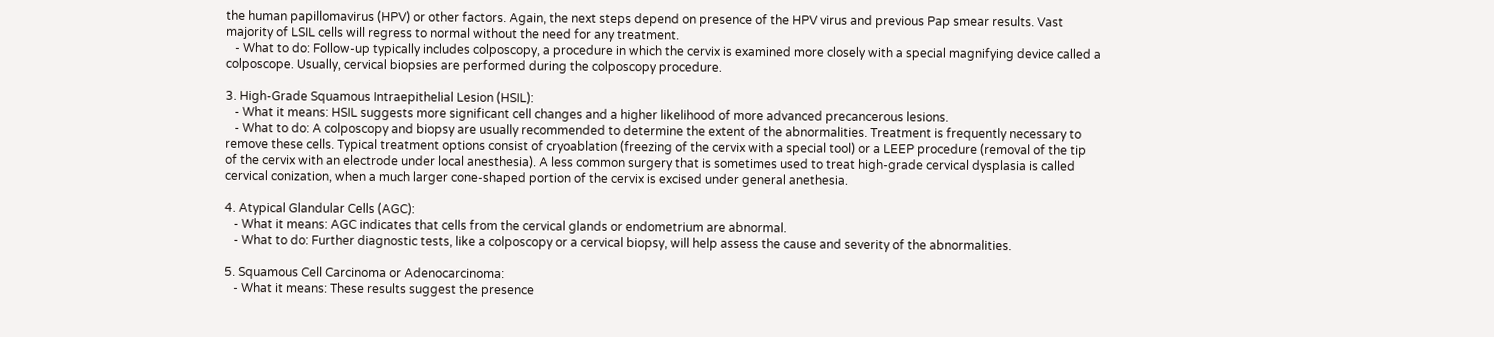the human papillomavirus (HPV) or other factors. Again, the next steps depend on presence of the HPV virus and previous Pap smear results. Vast majority of LSIL cells will regress to normal without the need for any treatment.
   - What to do: Follow-up typically includes colposcopy, a procedure in which the cervix is examined more closely with a special magnifying device called a colposcope. Usually, cervical biopsies are performed during the colposcopy procedure.

3. High-Grade Squamous Intraepithelial Lesion (HSIL):
   - What it means: HSIL suggests more significant cell changes and a higher likelihood of more advanced precancerous lesions.
   - What to do: A colposcopy and biopsy are usually recommended to determine the extent of the abnormalities. Treatment is frequently necessary to remove these cells. Typical treatment options consist of cryoablation (freezing of the cervix with a special tool) or a LEEP procedure (removal of the tip of the cervix with an electrode under local anesthesia). A less common surgery that is sometimes used to treat high-grade cervical dysplasia is called cervical conization, when a much larger cone-shaped portion of the cervix is excised under general anethesia.

4. Atypical Glandular Cells (AGC):
   - What it means: AGC indicates that cells from the cervical glands or endometrium are abnormal.
   - What to do: Further diagnostic tests, like a colposcopy or a cervical biopsy, will help assess the cause and severity of the abnormalities.

5. Squamous Cell Carcinoma or Adenocarcinoma:
   - What it means: These results suggest the presence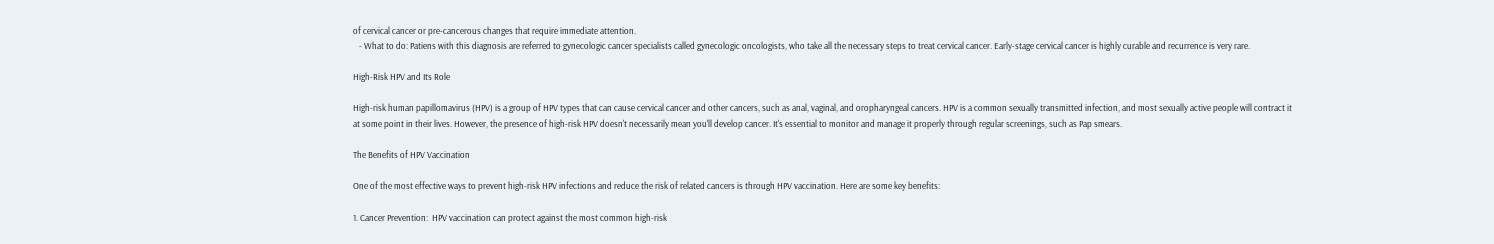of cervical cancer or pre-cancerous changes that require immediate attention.
   - What to do: Patiens with this diagnosis are referred to gynecologic cancer specialists called gynecologic oncologists, who take all the necessary steps to treat cervical cancer. Early-stage cervical cancer is highly curable and recurrence is very rare.

High-Risk HPV and Its Role

High-risk human papillomavirus (HPV) is a group of HPV types that can cause cervical cancer and other cancers, such as anal, vaginal, and oropharyngeal cancers. HPV is a common sexually transmitted infection, and most sexually active people will contract it at some point in their lives. However, the presence of high-risk HPV doesn't necessarily mean you'll develop cancer. It's essential to monitor and manage it properly through regular screenings, such as Pap smears.

The Benefits of HPV Vaccination

One of the most effective ways to prevent high-risk HPV infections and reduce the risk of related cancers is through HPV vaccination. Here are some key benefits:

1. Cancer Prevention:  HPV vaccination can protect against the most common high-risk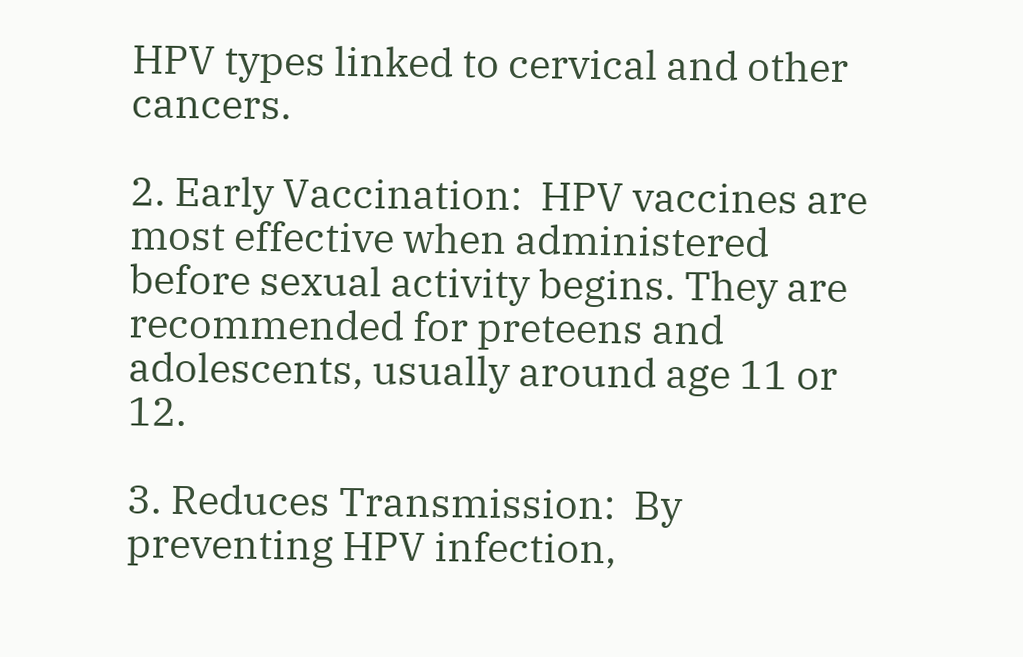HPV types linked to cervical and other cancers.

2. Early Vaccination:  HPV vaccines are most effective when administered before sexual activity begins. They are recommended for preteens and adolescents, usually around age 11 or 12.

3. Reduces Transmission:  By preventing HPV infection,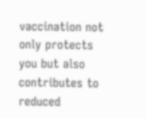vaccination not only protects you but also contributes to reduced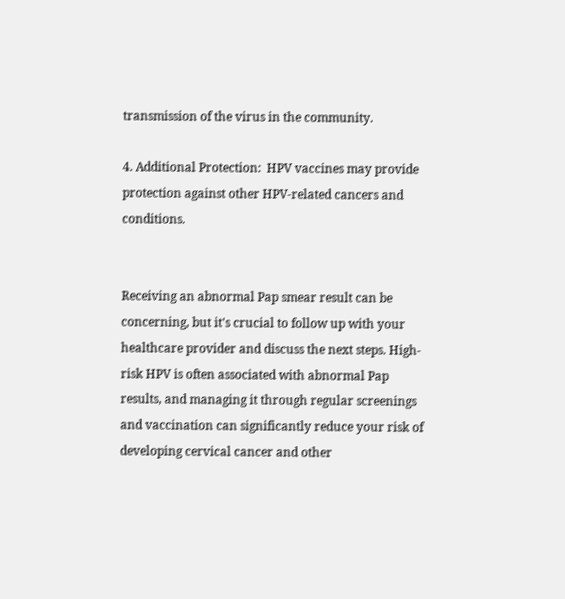transmission of the virus in the community.

4. Additional Protection:  HPV vaccines may provide protection against other HPV-related cancers and conditions.


Receiving an abnormal Pap smear result can be concerning, but it's crucial to follow up with your healthcare provider and discuss the next steps. High-risk HPV is often associated with abnormal Pap results, and managing it through regular screenings and vaccination can significantly reduce your risk of developing cervical cancer and other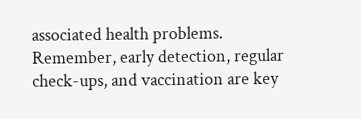associated health problems. Remember, early detection, regular check-ups, and vaccination are key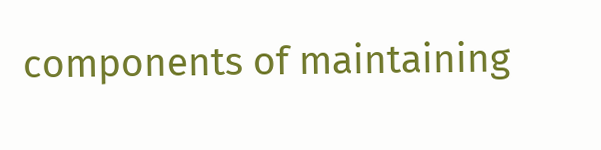components of maintaining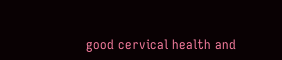good cervical health and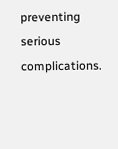preventing serious complications.